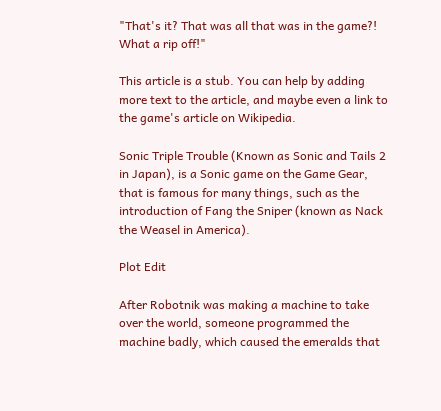"That's it? That was all that was in the game?! What a rip off!"

This article is a stub. You can help by adding more text to the article, and maybe even a link to the game's article on Wikipedia.

Sonic Triple Trouble (Known as Sonic and Tails 2 in Japan), is a Sonic game on the Game Gear, that is famous for many things, such as the introduction of Fang the Sniper (known as Nack the Weasel in America).

Plot Edit

After Robotnik was making a machine to take over the world, someone programmed the machine badly, which caused the emeralds that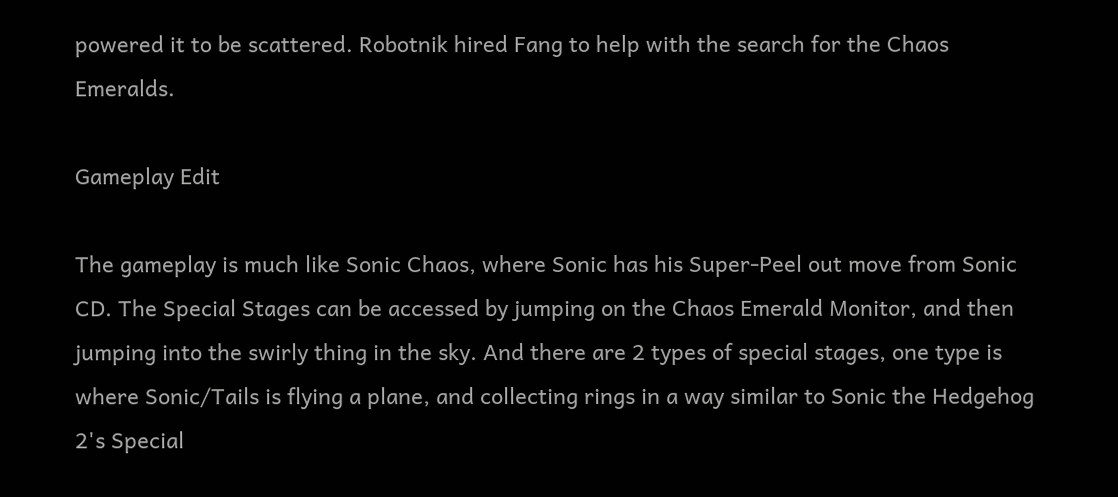powered it to be scattered. Robotnik hired Fang to help with the search for the Chaos Emeralds.

Gameplay Edit

The gameplay is much like Sonic Chaos, where Sonic has his Super-Peel out move from Sonic CD. The Special Stages can be accessed by jumping on the Chaos Emerald Monitor, and then jumping into the swirly thing in the sky. And there are 2 types of special stages, one type is where Sonic/Tails is flying a plane, and collecting rings in a way similar to Sonic the Hedgehog 2's Special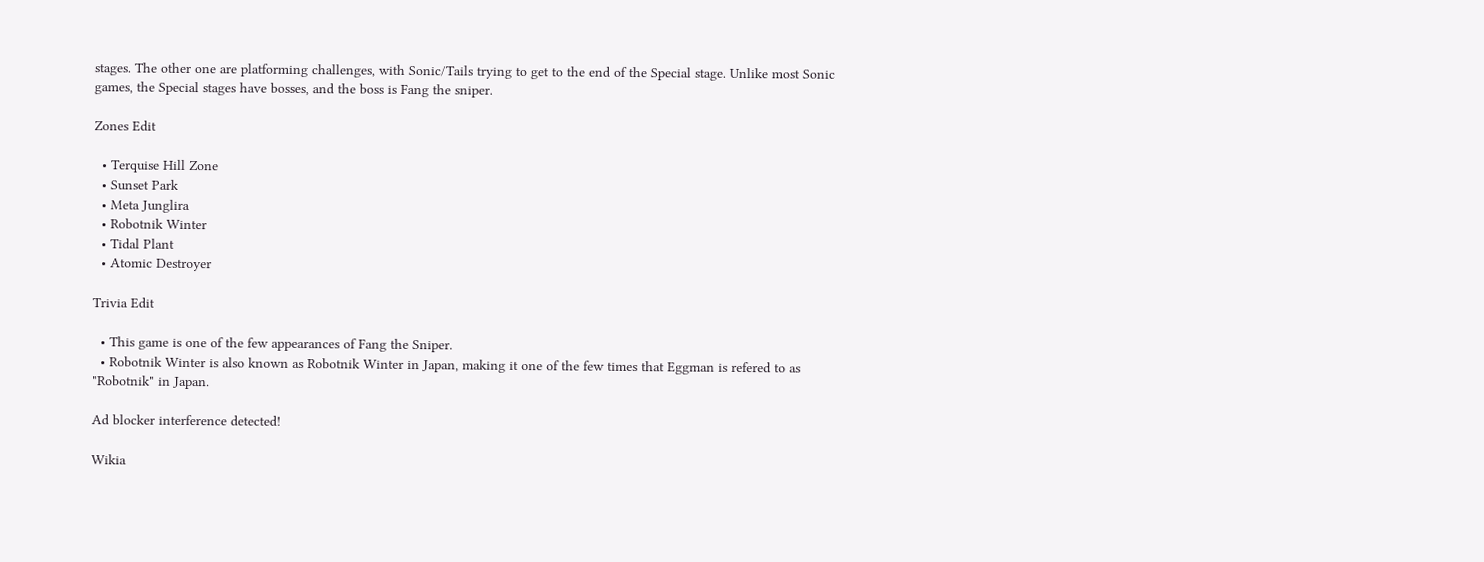stages. The other one are platforming challenges, with Sonic/Tails trying to get to the end of the Special stage. Unlike most Sonic games, the Special stages have bosses, and the boss is Fang the sniper.

Zones Edit

  • Terquise Hill Zone
  • Sunset Park
  • Meta Junglira
  • Robotnik Winter
  • Tidal Plant
  • Atomic Destroyer

Trivia Edit

  • This game is one of the few appearances of Fang the Sniper.
  • Robotnik Winter is also known as Robotnik Winter in Japan, making it one of the few times that Eggman is refered to as "Robotnik" in Japan.

Ad blocker interference detected!

Wikia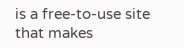is a free-to-use site that makes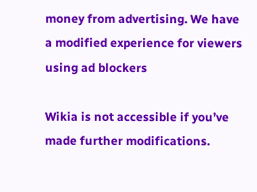money from advertising. We have a modified experience for viewers using ad blockers

Wikia is not accessible if you’ve made further modifications.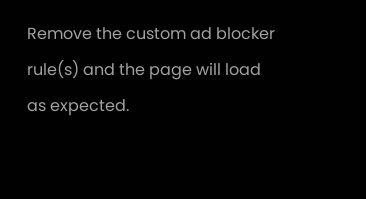Remove the custom ad blocker rule(s) and the page will load as expected.